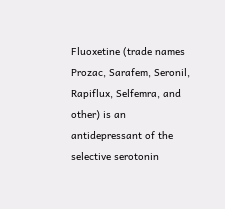Fluoxetine (trade names Prozac, Sarafem, Seronil, Rapiflux, Selfemra, and other) is an antidepressant of the selective serotonin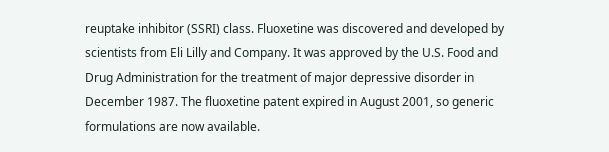reuptake inhibitor (SSRI) class. Fluoxetine was discovered and developed by scientists from Eli Lilly and Company. It was approved by the U.S. Food and Drug Administration for the treatment of major depressive disorder in December 1987. The fluoxetine patent expired in August 2001, so generic formulations are now available.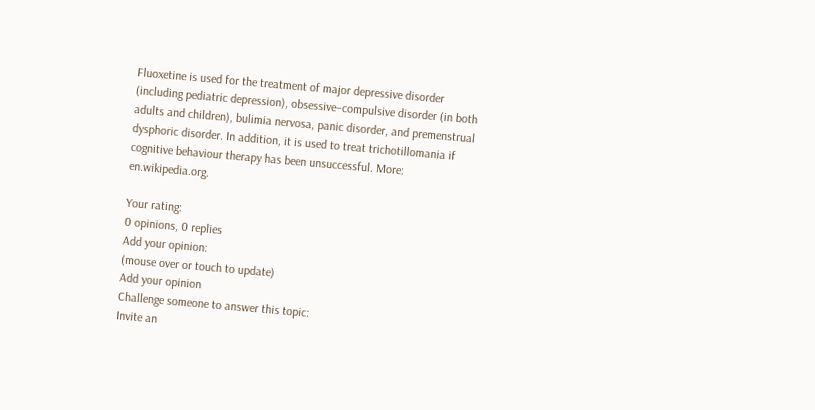Fluoxetine is used for the treatment of major depressive disorder (including pediatric depression), obsessive–compulsive disorder (in both adults and children), bulimia nervosa, panic disorder, and premenstrual dysphoric disorder. In addition, it is used to treat trichotillomania if cognitive behaviour therapy has been unsuccessful. More: en.wikipedia.org.

Your rating:
0 opinions, 0 replies
Add your opinion:
(mouse over or touch to update)
Add your opinion
Challenge someone to answer this topic:
Invite an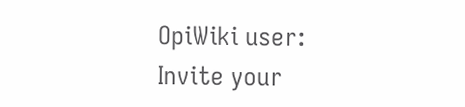OpiWiki user:
Invite your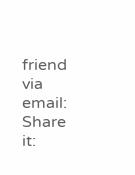friend via email:
Share it: